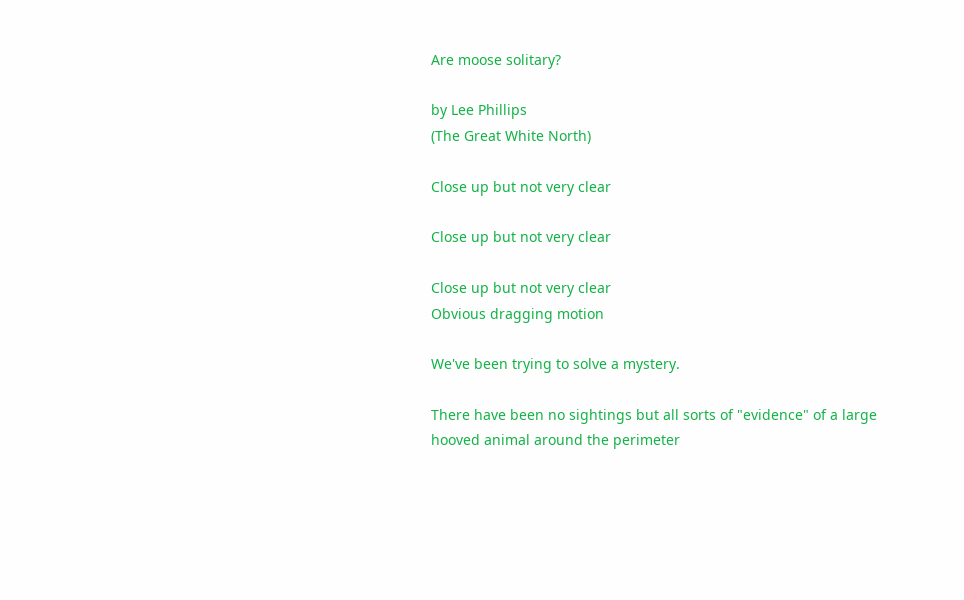Are moose solitary?

by Lee Phillips
(The Great White North)

Close up but not very clear

Close up but not very clear

Close up but not very clear
Obvious dragging motion

We've been trying to solve a mystery.

There have been no sightings but all sorts of "evidence" of a large hooved animal around the perimeter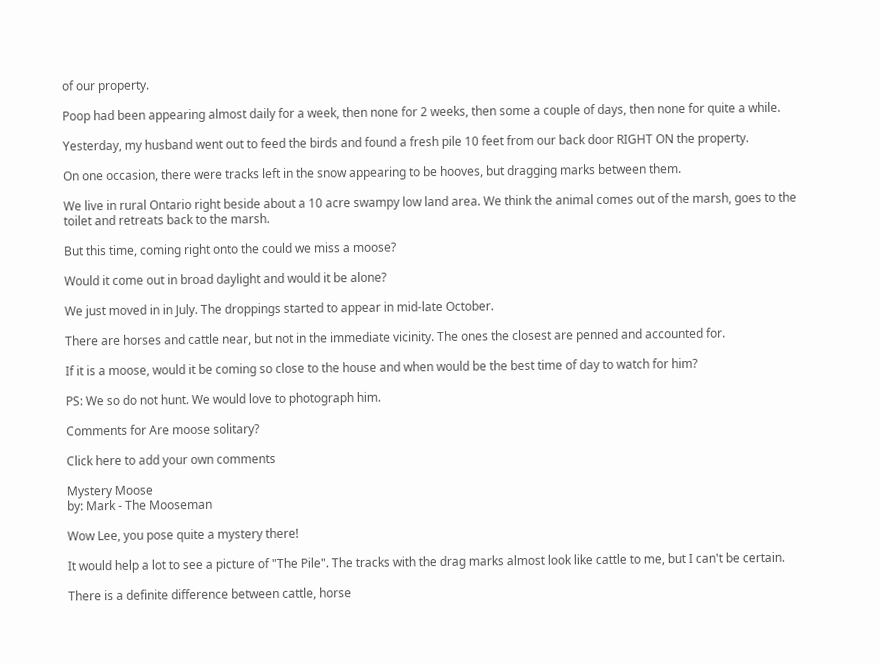of our property.

Poop had been appearing almost daily for a week, then none for 2 weeks, then some a couple of days, then none for quite a while.

Yesterday, my husband went out to feed the birds and found a fresh pile 10 feet from our back door RIGHT ON the property.

On one occasion, there were tracks left in the snow appearing to be hooves, but dragging marks between them.

We live in rural Ontario right beside about a 10 acre swampy low land area. We think the animal comes out of the marsh, goes to the toilet and retreats back to the marsh.

But this time, coming right onto the could we miss a moose?

Would it come out in broad daylight and would it be alone?

We just moved in in July. The droppings started to appear in mid-late October.

There are horses and cattle near, but not in the immediate vicinity. The ones the closest are penned and accounted for.

If it is a moose, would it be coming so close to the house and when would be the best time of day to watch for him?

PS: We so do not hunt. We would love to photograph him.

Comments for Are moose solitary?

Click here to add your own comments

Mystery Moose
by: Mark - The Mooseman

Wow Lee, you pose quite a mystery there!

It would help a lot to see a picture of "The Pile". The tracks with the drag marks almost look like cattle to me, but I can't be certain.

There is a definite difference between cattle, horse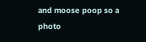and moose poop so a photo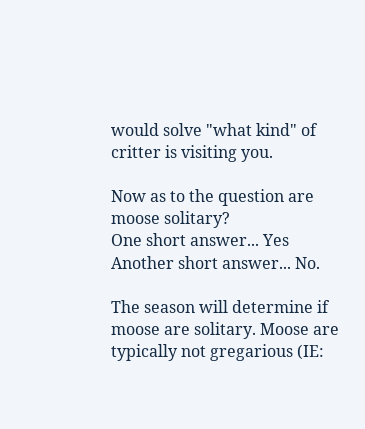would solve "what kind" of critter is visiting you.

Now as to the question are moose solitary?
One short answer... Yes
Another short answer... No.

The season will determine if moose are solitary. Moose are typically not gregarious (IE: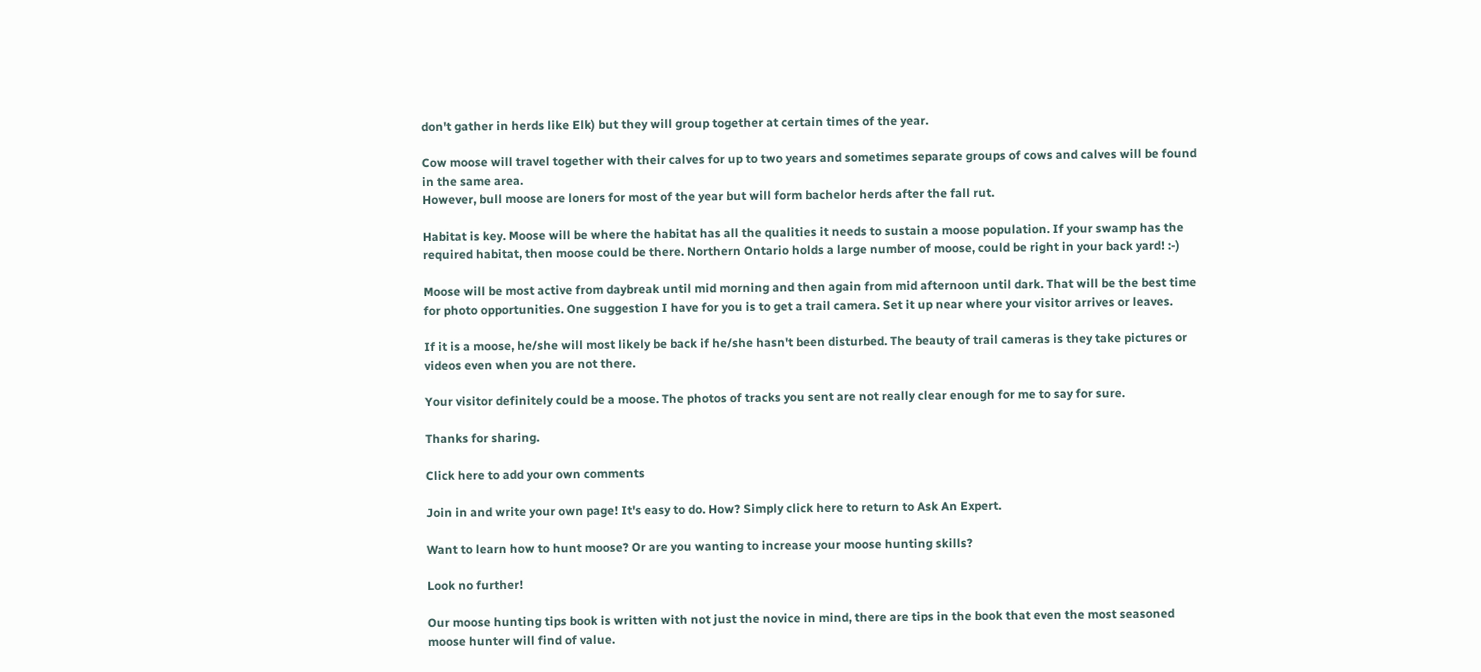don't gather in herds like Elk) but they will group together at certain times of the year.

Cow moose will travel together with their calves for up to two years and sometimes separate groups of cows and calves will be found in the same area.
However, bull moose are loners for most of the year but will form bachelor herds after the fall rut.

Habitat is key. Moose will be where the habitat has all the qualities it needs to sustain a moose population. If your swamp has the required habitat, then moose could be there. Northern Ontario holds a large number of moose, could be right in your back yard! :-)

Moose will be most active from daybreak until mid morning and then again from mid afternoon until dark. That will be the best time for photo opportunities. One suggestion I have for you is to get a trail camera. Set it up near where your visitor arrives or leaves.

If it is a moose, he/she will most likely be back if he/she hasn't been disturbed. The beauty of trail cameras is they take pictures or videos even when you are not there.

Your visitor definitely could be a moose. The photos of tracks you sent are not really clear enough for me to say for sure.

Thanks for sharing.

Click here to add your own comments

Join in and write your own page! It's easy to do. How? Simply click here to return to Ask An Expert.

Want to learn how to hunt moose? Or are you wanting to increase your moose hunting skills?

Look no further!

Our moose hunting tips book is written with not just the novice in mind, there are tips in the book that even the most seasoned moose hunter will find of value.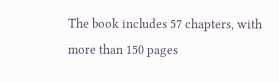The book includes 57 chapters, with more than 150 pages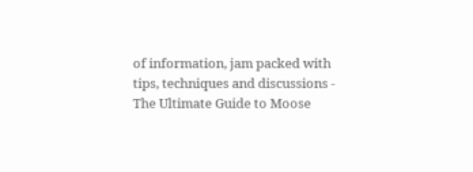of information, jam packed with tips, techniques and discussions - The Ultimate Guide to Moose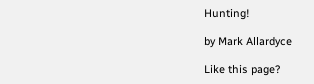Hunting!

by Mark Allardyce

Like this page?